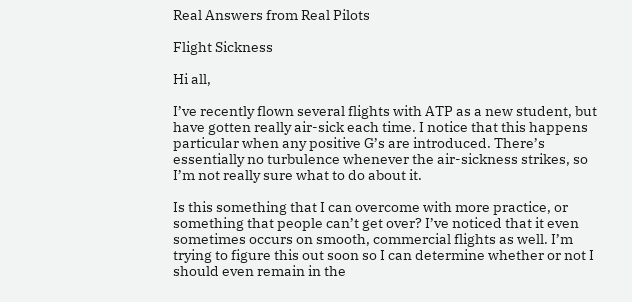Real Answers from Real Pilots

Flight Sickness

Hi all,

I’ve recently flown several flights with ATP as a new student, but have gotten really air-sick each time. I notice that this happens particular when any positive G’s are introduced. There’s essentially no turbulence whenever the air-sickness strikes, so I’m not really sure what to do about it.

Is this something that I can overcome with more practice, or something that people can’t get over? I’ve noticed that it even sometimes occurs on smooth, commercial flights as well. I’m trying to figure this out soon so I can determine whether or not I should even remain in the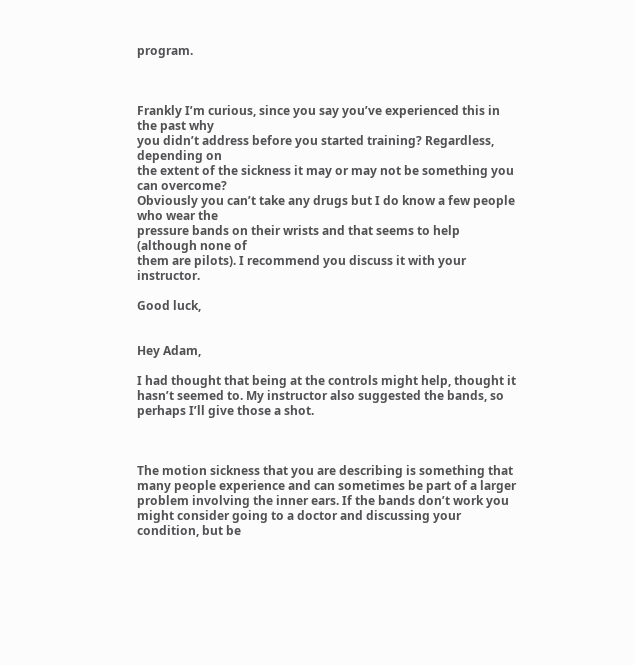program.



Frankly I’m curious, since you say you’ve experienced this in the past why
you didn’t address before you started training? Regardless, depending on
the extent of the sickness it may or may not be something you can overcome?
Obviously you can’t take any drugs but I do know a few people who wear the
pressure bands on their wrists and that seems to help (although none of
them are pilots). I recommend you discuss it with your instructor.

Good luck,


Hey Adam,

I had thought that being at the controls might help, thought it hasn’t seemed to. My instructor also suggested the bands, so perhaps I’ll give those a shot.



The motion sickness that you are describing is something that many people experience and can sometimes be part of a larger problem involving the inner ears. If the bands don’t work you might consider going to a doctor and discussing your condition, but be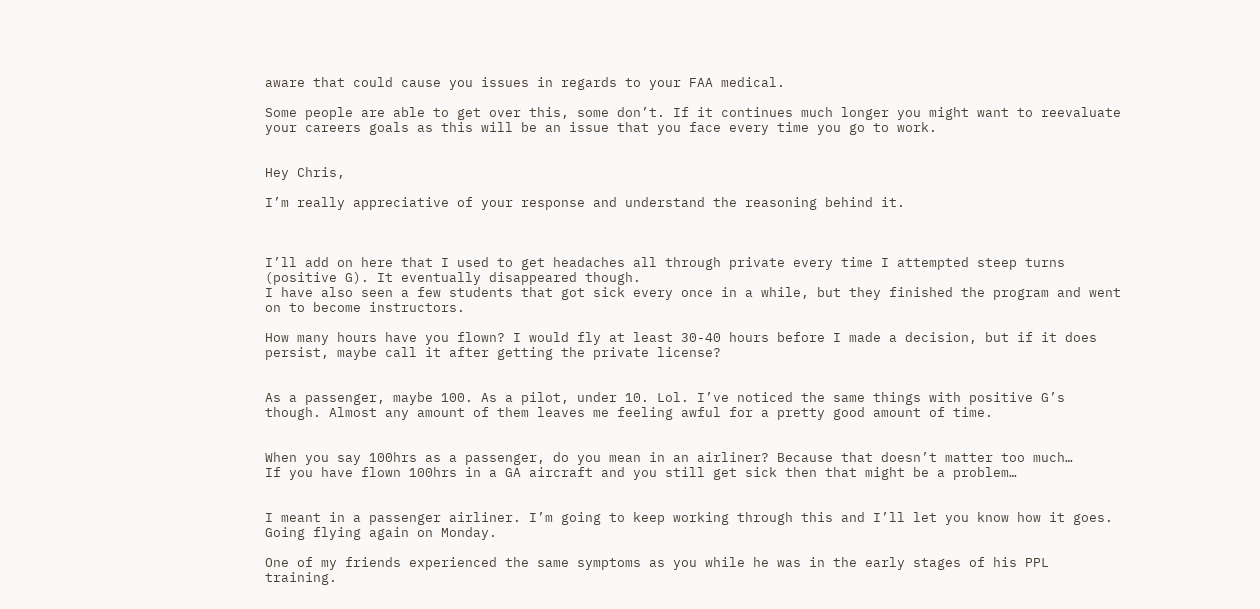aware that could cause you issues in regards to your FAA medical.

Some people are able to get over this, some don’t. If it continues much longer you might want to reevaluate your careers goals as this will be an issue that you face every time you go to work.


Hey Chris,

I’m really appreciative of your response and understand the reasoning behind it.



I’ll add on here that I used to get headaches all through private every time I attempted steep turns (positive G). It eventually disappeared though.
I have also seen a few students that got sick every once in a while, but they finished the program and went on to become instructors.

How many hours have you flown? I would fly at least 30-40 hours before I made a decision, but if it does persist, maybe call it after getting the private license?


As a passenger, maybe 100. As a pilot, under 10. Lol. I’ve noticed the same things with positive G’s though. Almost any amount of them leaves me feeling awful for a pretty good amount of time.


When you say 100hrs as a passenger, do you mean in an airliner? Because that doesn’t matter too much…
If you have flown 100hrs in a GA aircraft and you still get sick then that might be a problem…


I meant in a passenger airliner. I’m going to keep working through this and I’ll let you know how it goes. Going flying again on Monday.

One of my friends experienced the same symptoms as you while he was in the early stages of his PPL training.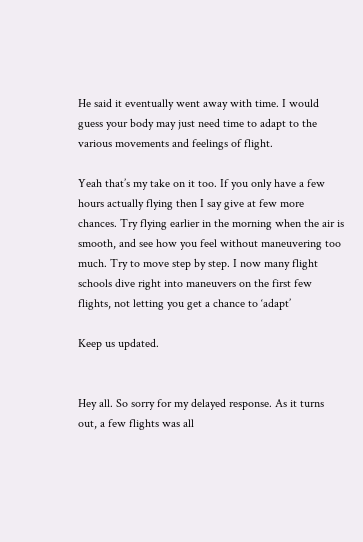He said it eventually went away with time. I would guess your body may just need time to adapt to the various movements and feelings of flight.

Yeah that’s my take on it too. If you only have a few hours actually flying then I say give at few more chances. Try flying earlier in the morning when the air is smooth, and see how you feel without maneuvering too much. Try to move step by step. I now many flight schools dive right into maneuvers on the first few flights, not letting you get a chance to ‘adapt’

Keep us updated.


Hey all. So sorry for my delayed response. As it turns out, a few flights was all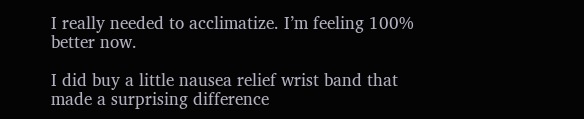I really needed to acclimatize. I’m feeling 100% better now.

I did buy a little nausea relief wrist band that made a surprising difference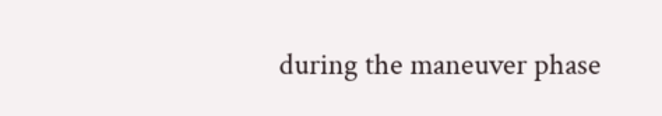during the maneuver phase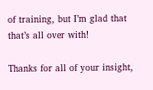of training, but I’m glad that that’s all over with!

Thanks for all of your insight,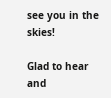see you in the skies!

Glad to hear and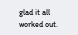glad it all worked out.